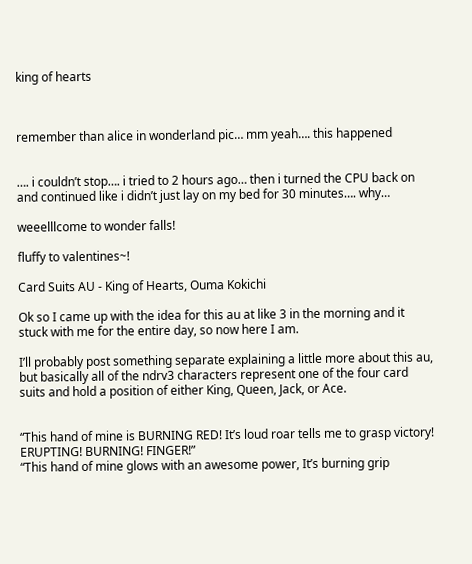king of hearts



remember than alice in wonderland pic… mm yeah…. this happened


…. i couldn’t stop…. i tried to 2 hours ago… then i turned the CPU back on and continued like i didn’t just lay on my bed for 30 minutes…. why…

weeelllcome to wonder falls!

fluffy to valentines~!

Card Suits AU - King of Hearts, Ouma Kokichi

Ok so I came up with the idea for this au at like 3 in the morning and it stuck with me for the entire day, so now here I am.

I’ll probably post something separate explaining a little more about this au, but basically all of the ndrv3 characters represent one of the four card suits and hold a position of either King, Queen, Jack, or Ace.


“This hand of mine is BURNING RED! It’s loud roar tells me to grasp victory! ERUPTING! BURNING! FINGER!”
“This hand of mine glows with an awesome power, It’s burning grip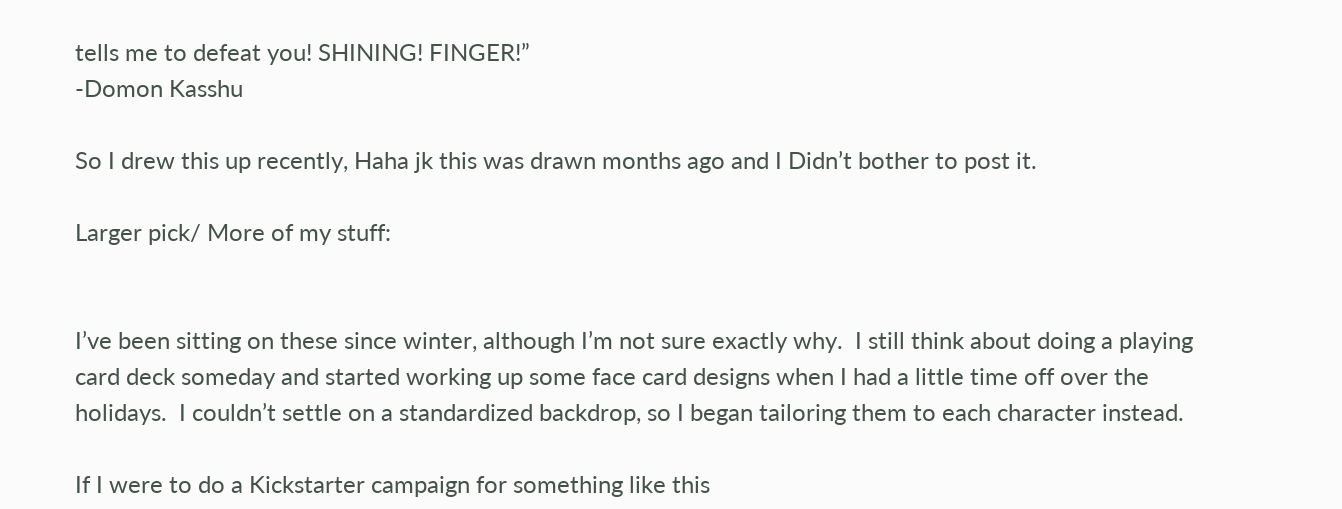tells me to defeat you! SHINING! FINGER!”
-Domon Kasshu

So I drew this up recently, Haha jk this was drawn months ago and I Didn’t bother to post it.

Larger pick/ More of my stuff:


I’ve been sitting on these since winter, although I’m not sure exactly why.  I still think about doing a playing card deck someday and started working up some face card designs when I had a little time off over the holidays.  I couldn’t settle on a standardized backdrop, so I began tailoring them to each character instead.

If I were to do a Kickstarter campaign for something like this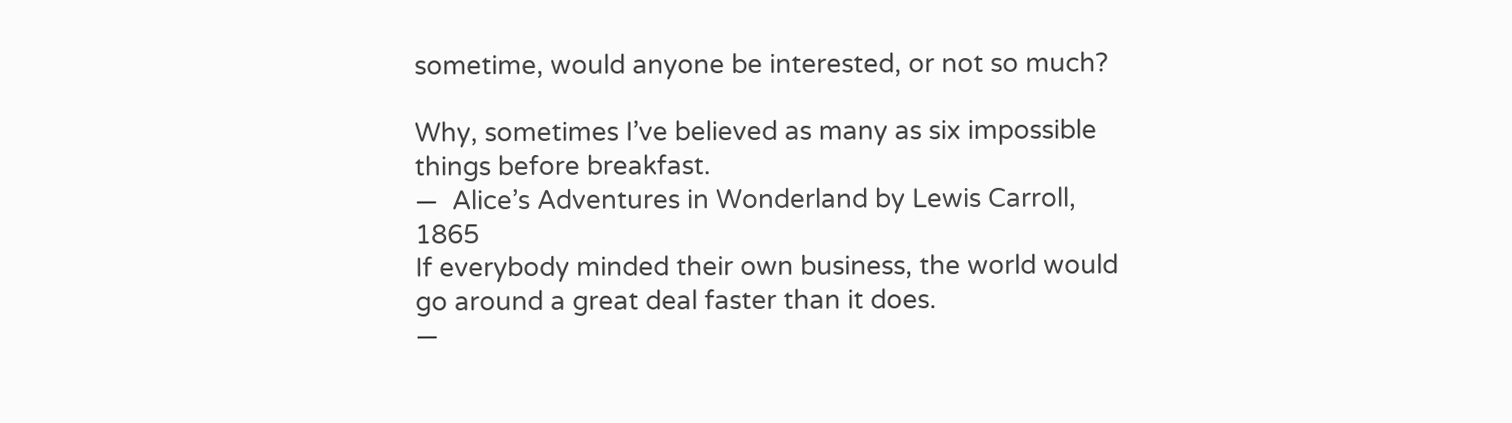sometime, would anyone be interested, or not so much?

Why, sometimes I’ve believed as many as six impossible things before breakfast.
—  Alice’s Adventures in Wonderland by Lewis Carroll, 1865
If everybody minded their own business, the world would go around a great deal faster than it does.
—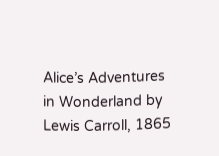Alice’s Adventures in Wonderland by Lewis Carroll, 1865